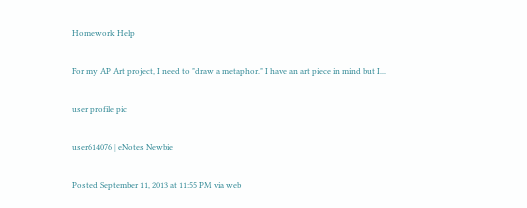Homework Help

For my AP Art project, I need to "draw a metaphor." I have an art piece in mind but I...

user profile pic

user614076 | eNotes Newbie

Posted September 11, 2013 at 11:55 PM via web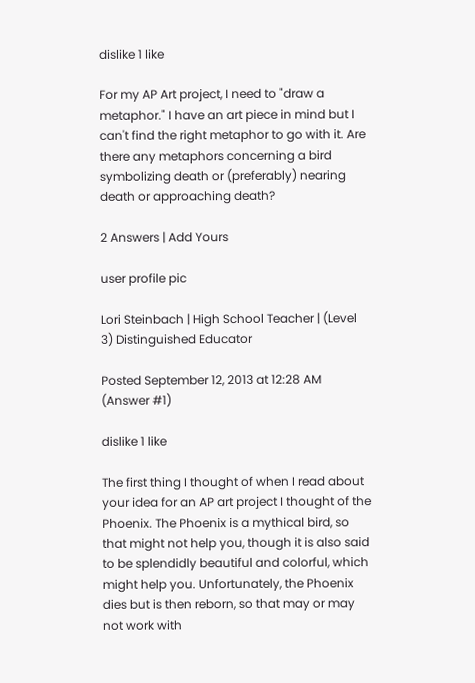dislike 1 like

For my AP Art project, I need to "draw a metaphor." I have an art piece in mind but I can't find the right metaphor to go with it. Are there any metaphors concerning a bird symbolizing death or (preferably) nearing death or approaching death?

2 Answers | Add Yours

user profile pic

Lori Steinbach | High School Teacher | (Level 3) Distinguished Educator

Posted September 12, 2013 at 12:28 AM (Answer #1)

dislike 1 like

The first thing I thought of when I read about your idea for an AP art project I thought of the Phoenix. The Phoenix is a mythical bird, so that might not help you, though it is also said to be splendidly beautiful and colorful, which might help you. Unfortunately, the Phoenix dies but is then reborn, so that may or may not work with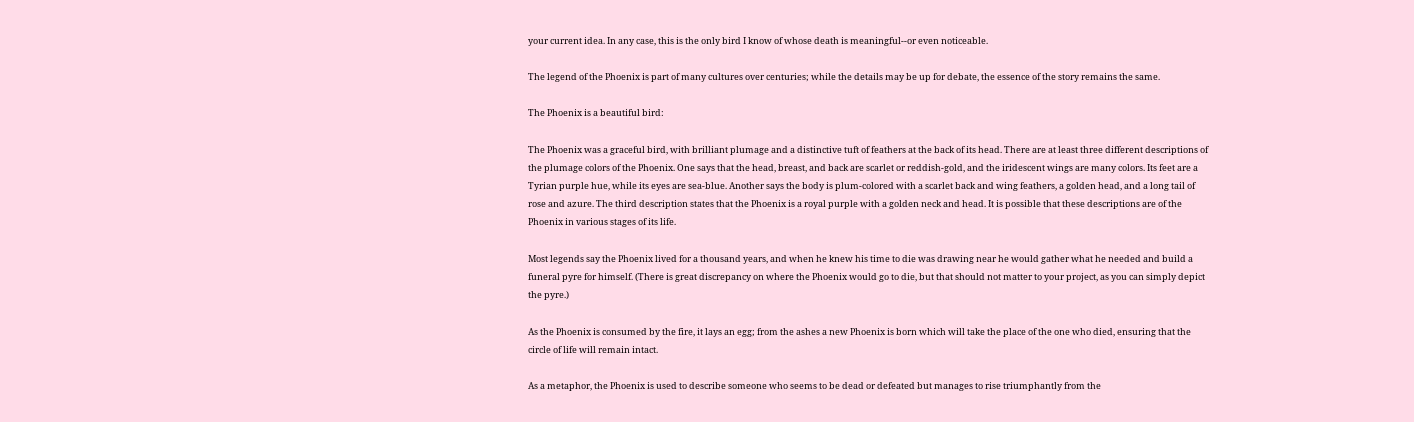your current idea. In any case, this is the only bird I know of whose death is meaningful--or even noticeable.

The legend of the Phoenix is part of many cultures over centuries; while the details may be up for debate, the essence of the story remains the same.

The Phoenix is a beautiful bird:

The Phoenix was a graceful bird, with brilliant plumage and a distinctive tuft of feathers at the back of its head. There are at least three different descriptions of the plumage colors of the Phoenix. One says that the head, breast, and back are scarlet or reddish-gold, and the iridescent wings are many colors. Its feet are a Tyrian purple hue, while its eyes are sea-blue. Another says the body is plum-colored with a scarlet back and wing feathers, a golden head, and a long tail of rose and azure. The third description states that the Phoenix is a royal purple with a golden neck and head. It is possible that these descriptions are of the Phoenix in various stages of its life.

Most legends say the Phoenix lived for a thousand years, and when he knew his time to die was drawing near he would gather what he needed and build a funeral pyre for himself. (There is great discrepancy on where the Phoenix would go to die, but that should not matter to your project, as you can simply depict the pyre.)

As the Phoenix is consumed by the fire, it lays an egg; from the ashes a new Phoenix is born which will take the place of the one who died, ensuring that the circle of life will remain intact.

As a metaphor, the Phoenix is used to describe someone who seems to be dead or defeated but manages to rise triumphantly from the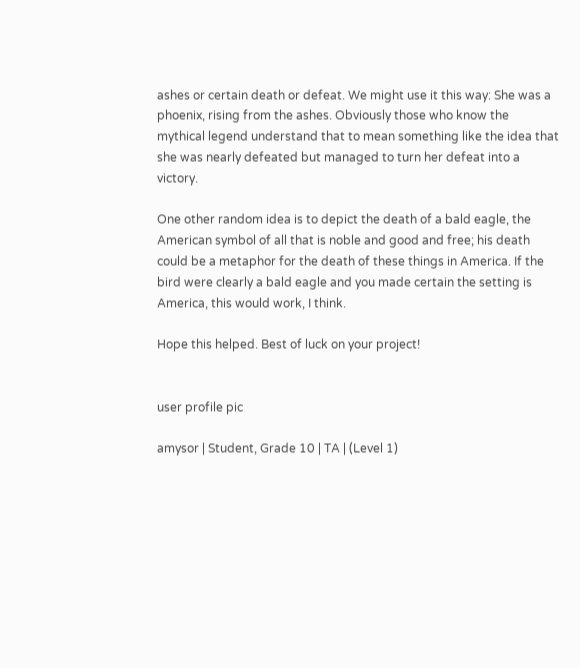ashes or certain death or defeat. We might use it this way: She was a phoenix, rising from the ashes. Obviously those who know the mythical legend understand that to mean something like the idea that she was nearly defeated but managed to turn her defeat into a victory.

One other random idea is to depict the death of a bald eagle, the American symbol of all that is noble and good and free; his death could be a metaphor for the death of these things in America. If the bird were clearly a bald eagle and you made certain the setting is America, this would work, I think.

Hope this helped. Best of luck on your project!


user profile pic

amysor | Student, Grade 10 | TA | (Level 1)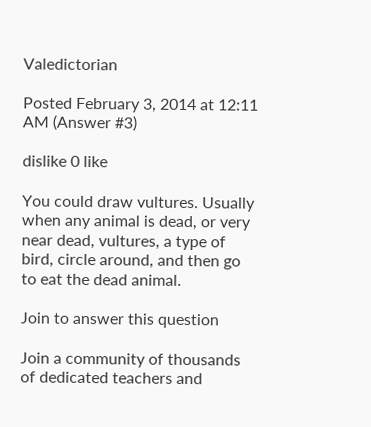Valedictorian

Posted February 3, 2014 at 12:11 AM (Answer #3)

dislike 0 like

You could draw vultures. Usually when any animal is dead, or very near dead, vultures, a type of bird, circle around, and then go to eat the dead animal.

Join to answer this question

Join a community of thousands of dedicated teachers and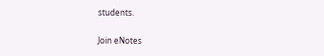students.

Join eNotes